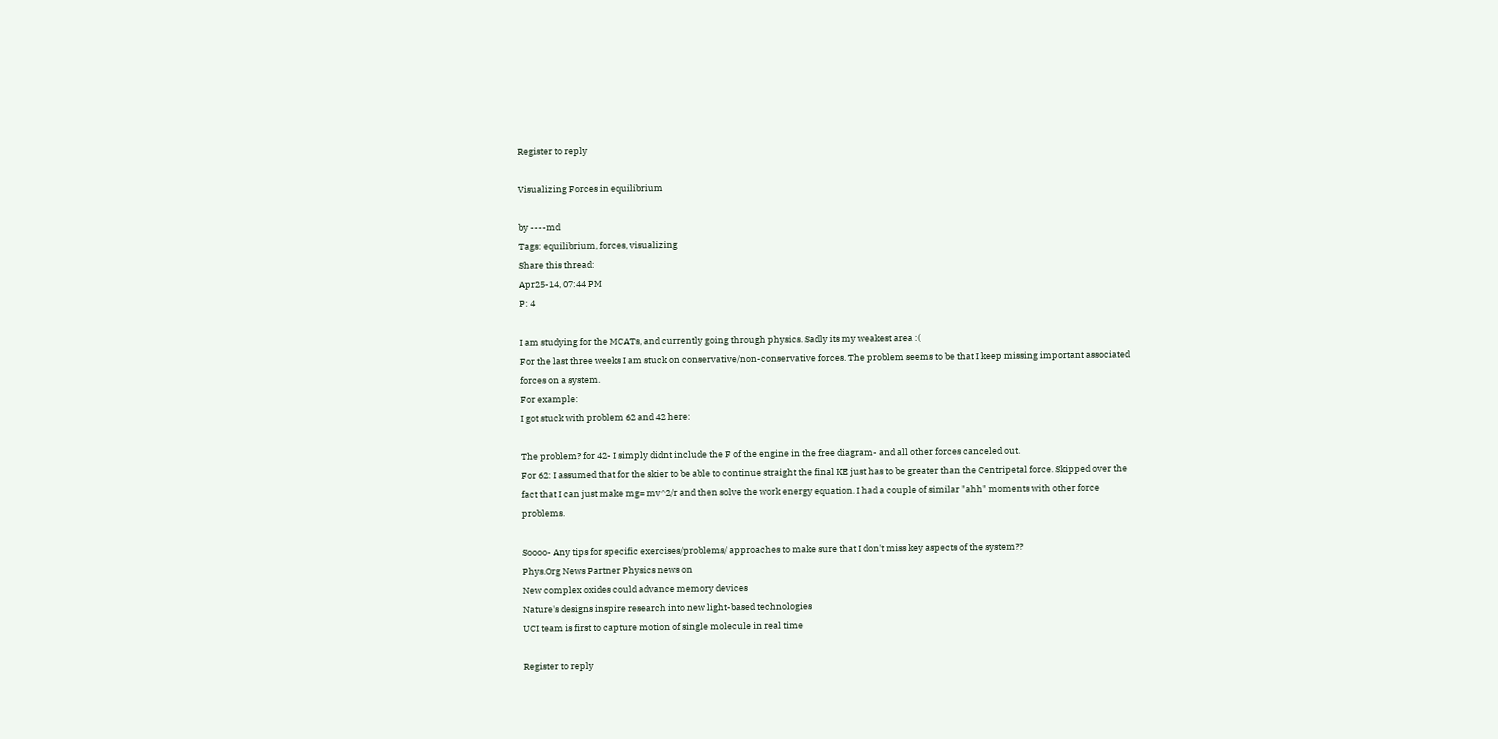Register to reply

Visualizing Forces in equilibrium

by ----md
Tags: equilibrium, forces, visualizing
Share this thread:
Apr25-14, 07:44 PM
P: 4

I am studying for the MCATs, and currently going through physics. Sadly its my weakest area :(
For the last three weeks I am stuck on conservative/non-conservative forces. The problem seems to be that I keep missing important associated forces on a system.
For example:
I got stuck with problem 62 and 42 here:

The problem? for 42- I simply didnt include the F of the engine in the free diagram- and all other forces canceled out.
For 62: I assumed that for the skier to be able to continue straight the final KE just has to be greater than the Centripetal force. Skipped over the fact that I can just make mg= mv^2/r and then solve the work energy equation. I had a couple of similar "ahh" moments with other force problems.

Soooo- Any tips for specific exercises/problems/ approaches to make sure that I don't miss key aspects of the system??
Phys.Org News Partner Physics news on
New complex oxides could advance memory devices
Nature's designs inspire research into new light-based technologies
UCI team is first to capture motion of single molecule in real time

Register to reply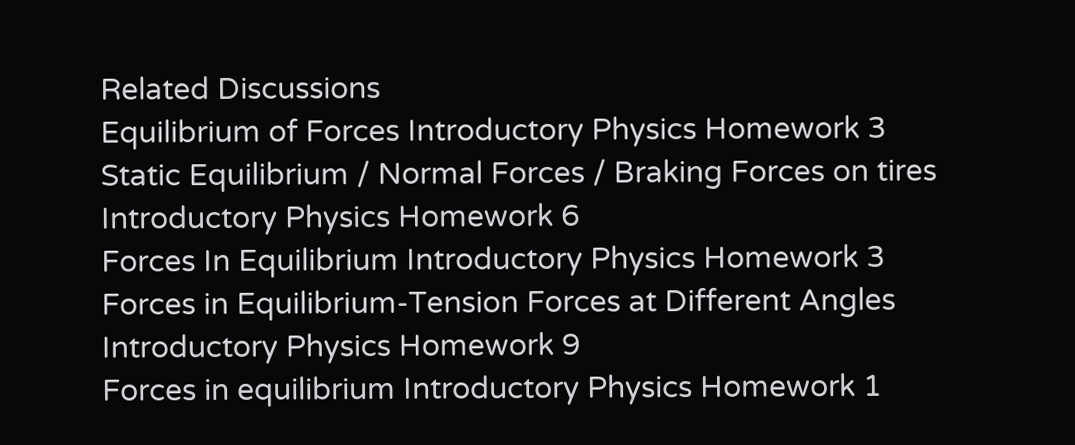Related Discussions
Equilibrium of Forces Introductory Physics Homework 3
Static Equilibrium / Normal Forces / Braking Forces on tires Introductory Physics Homework 6
Forces In Equilibrium Introductory Physics Homework 3
Forces in Equilibrium-Tension Forces at Different Angles Introductory Physics Homework 9
Forces in equilibrium Introductory Physics Homework 1